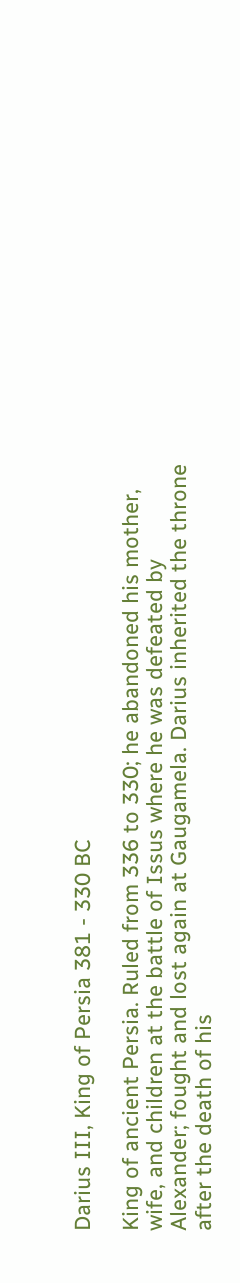Darius III, King of Persia 381 - 330 BC

King of ancient Persia. Ruled from 336 to 330; he abandoned his mother, wife, and children at the battle of Issus where he was defeated by Alexander; fought and lost again at Gaugamela. Darius inherited the throne after the death of his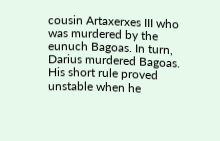cousin Artaxerxes III who was murdered by the eunuch Bagoas. In turn, Darius murdered Bagoas. His short rule proved unstable when he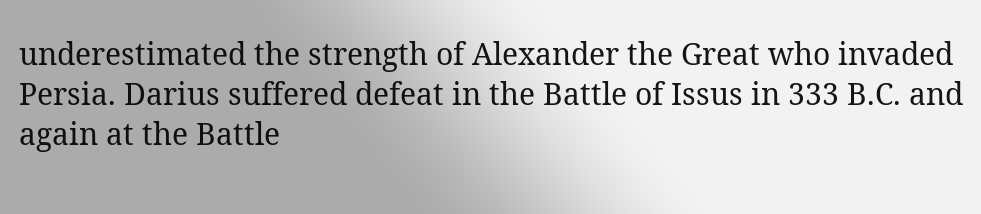underestimated the strength of Alexander the Great who invaded Persia. Darius suffered defeat in the Battle of Issus in 333 B.C. and again at the Battle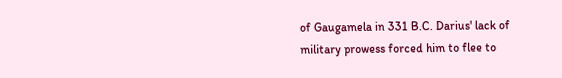of Gaugamela in 331 B.C. Darius' lack of military prowess forced him to flee to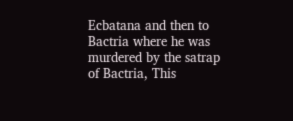Ecbatana and then to Bactria where he was murdered by the satrap of Bactria, This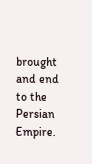brought and end to the Persian Empire.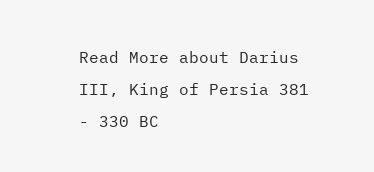Read More about Darius III, King of Persia 381 - 330 BC